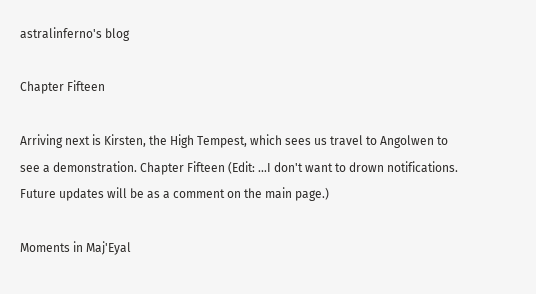astralinferno's blog

Chapter Fifteen

Arriving next is Kirsten, the High Tempest, which sees us travel to Angolwen to see a demonstration. Chapter Fifteen (Edit: ...I don't want to drown notifications. Future updates will be as a comment on the main page.)

Moments in Maj'Eyal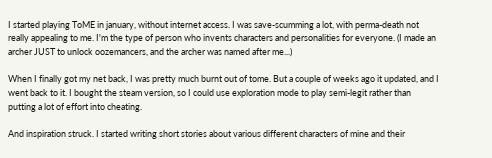I started playing ToME in january, without internet access. I was save-scumming a lot, with perma-death not really appealing to me. I'm the type of person who invents characters and personalities for everyone. (I made an archer JUST to unlock oozemancers, and the archer was named after me...)

When I finally got my net back, I was pretty much burnt out of tome. But a couple of weeks ago it updated, and I went back to it. I bought the steam version, so I could use exploration mode to play semi-legit rather than putting a lot of effort into cheating.

And inspiration struck. I started writing short stories about various different characters of mine and their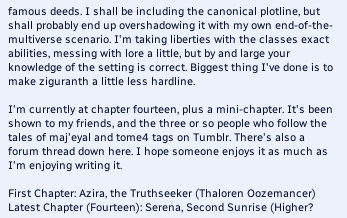famous deeds. I shall be including the canonical plotline, but shall probably end up overshadowing it with my own end-of-the-multiverse scenario. I'm taking liberties with the classes exact abilities, messing with lore a little, but by and large your knowledge of the setting is correct. Biggest thing I've done is to make ziguranth a little less hardline.

I'm currently at chapter fourteen, plus a mini-chapter. It's been shown to my friends, and the three or so people who follow the tales of maj'eyal and tome4 tags on Tumblr. There's also a forum thread down here. I hope someone enjoys it as much as I'm enjoying writing it.

First Chapter: Azira, the Truthseeker (Thaloren Oozemancer)
Latest Chapter (Fourteen): Serena, Second Sunrise (Higher?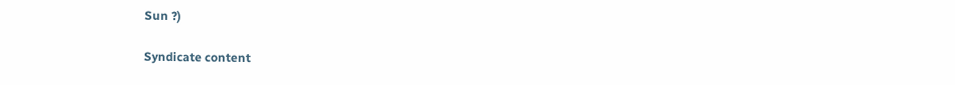Sun ?)

Syndicate content